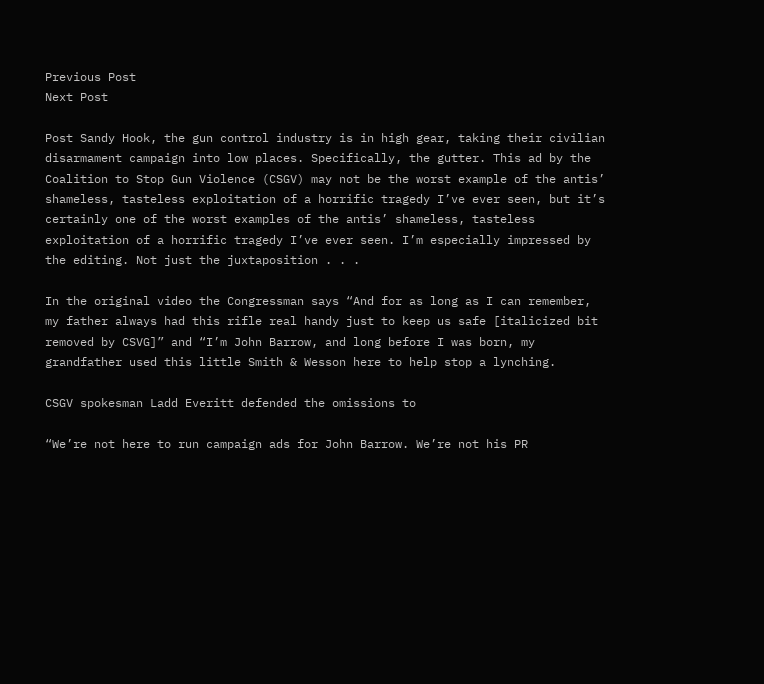Previous Post
Next Post

Post Sandy Hook, the gun control industry is in high gear, taking their civilian disarmament campaign into low places. Specifically, the gutter. This ad by the Coalition to Stop Gun Violence (CSGV) may not be the worst example of the antis’ shameless, tasteless exploitation of a horrific tragedy I’ve ever seen, but it’s certainly one of the worst examples of the antis’ shameless, tasteless exploitation of a horrific tragedy I’ve ever seen. I’m especially impressed by the editing. Not just the juxtaposition . . .

In the original video the Congressman says “And for as long as I can remember, my father always had this rifle real handy just to keep us safe [italicized bit removed by CSVG]” and “I’m John Barrow, and long before I was born, my grandfather used this little Smith & Wesson here to help stop a lynching.

CSGV spokesman Ladd Everitt defended the omissions to

“We’re not here to run campaign ads for John Barrow. We’re not his PR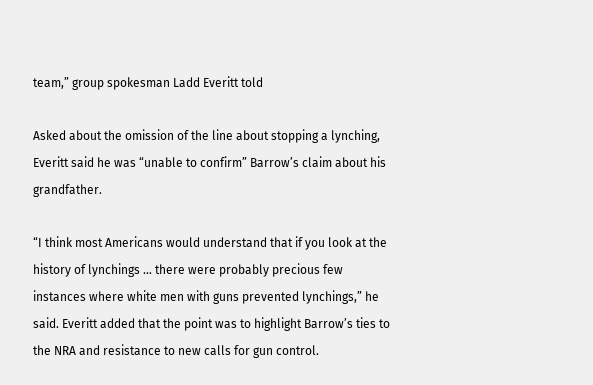team,” group spokesman Ladd Everitt told

Asked about the omission of the line about stopping a lynching, Everitt said he was “unable to confirm” Barrow’s claim about his grandfather.

“I think most Americans would understand that if you look at the history of lynchings … there were probably precious few instances where white men with guns prevented lynchings,” he said. Everitt added that the point was to highlight Barrow’s ties to the NRA and resistance to new calls for gun control.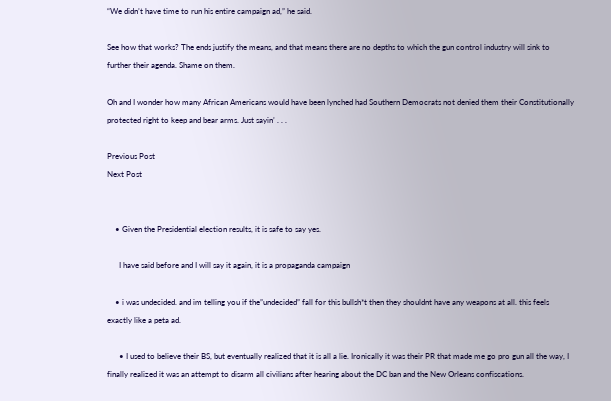“We didn’t have time to run his entire campaign ad,” he said.

See how that works? The ends justify the means, and that means there are no depths to which the gun control industry will sink to further their agenda. Shame on them.

Oh and I wonder how many African Americans would have been lynched had Southern Democrats not denied them their Constitutionally protected right to keep and bear arms. Just sayin’ . . .

Previous Post
Next Post


    • Given the Presidential election results, it is safe to say yes.

      I have said before and I will say it again, it is a propaganda campaign

    • i was undecided. and im telling you if the”undecided” fall for this bullsh*t then they shouldnt have any weapons at all. this feels exactly like a peta ad.

      • I used to believe their BS, but eventually realized that it is all a lie. Ironically it was their PR that made me go pro gun all the way, I finally realized it was an attempt to disarm all civilians after hearing about the DC ban and the New Orleans confiscations.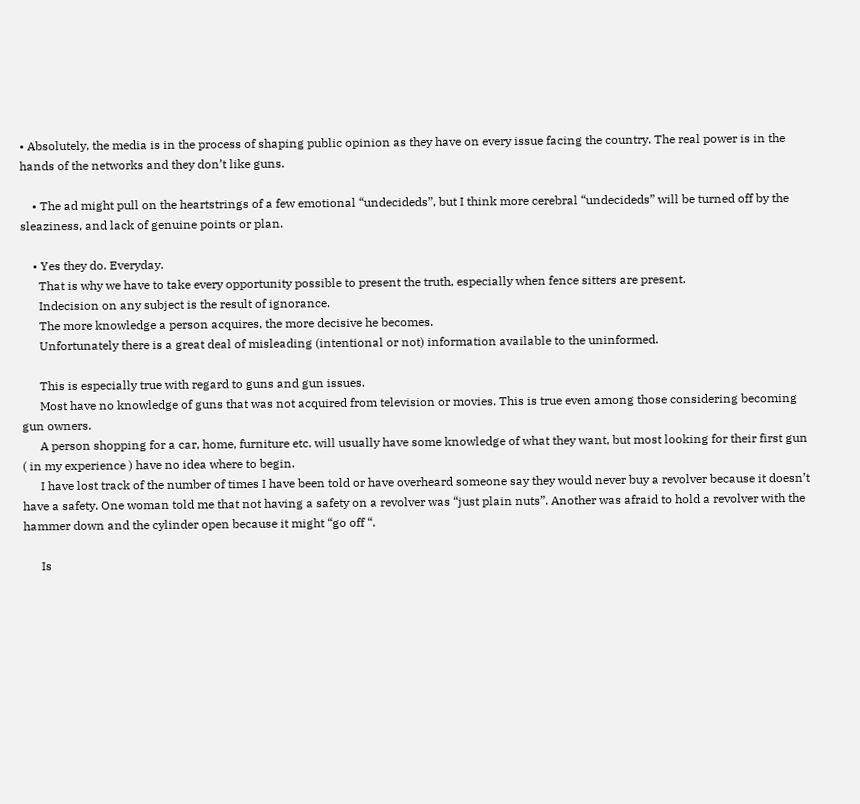• Absolutely, the media is in the process of shaping public opinion as they have on every issue facing the country. The real power is in the hands of the networks and they don’t like guns.

    • The ad might pull on the heartstrings of a few emotional “undecideds”, but I think more cerebral “undecideds” will be turned off by the sleaziness, and lack of genuine points or plan.

    • Yes they do. Everyday.
      That is why we have to take every opportunity possible to present the truth, especially when fence sitters are present.
      Indecision on any subject is the result of ignorance.
      The more knowledge a person acquires, the more decisive he becomes.
      Unfortunately there is a great deal of misleading (intentional or not) information available to the uninformed.

      This is especially true with regard to guns and gun issues.
      Most have no knowledge of guns that was not acquired from television or movies. This is true even among those considering becoming gun owners.
      A person shopping for a car, home, furniture etc. will usually have some knowledge of what they want, but most looking for their first gun ( in my experience ) have no idea where to begin.
      I have lost track of the number of times I have been told or have overheard someone say they would never buy a revolver because it doesn’t have a safety. One woman told me that not having a safety on a revolver was “just plain nuts”. Another was afraid to hold a revolver with the hammer down and the cylinder open because it might “go off “.

      Is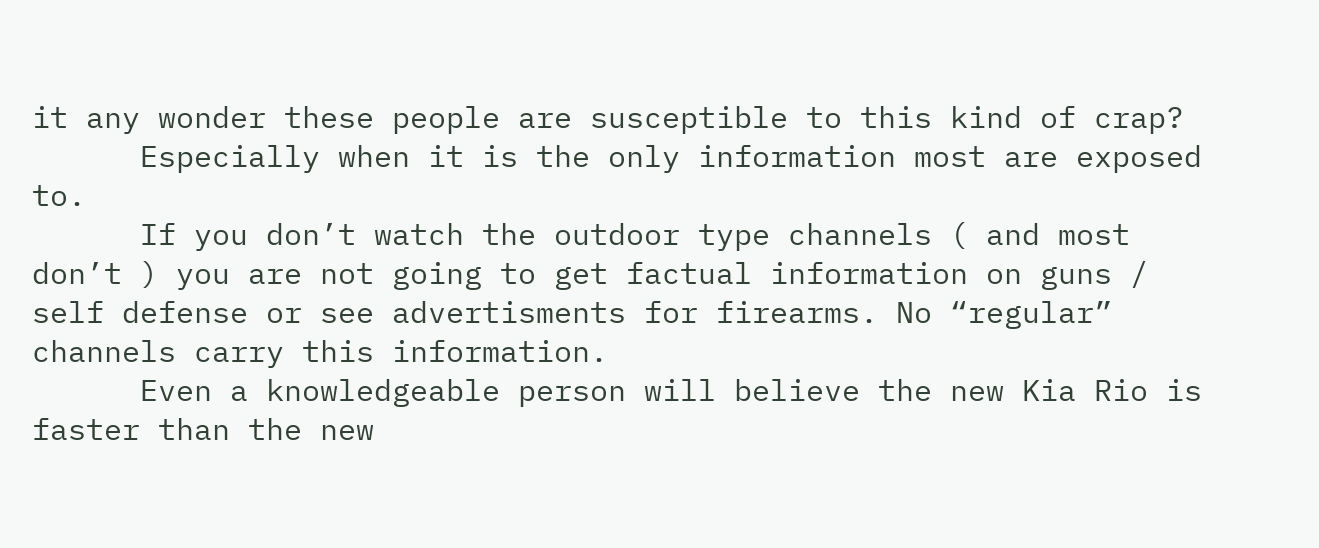it any wonder these people are susceptible to this kind of crap?
      Especially when it is the only information most are exposed to.
      If you don’t watch the outdoor type channels ( and most don’t ) you are not going to get factual information on guns / self defense or see advertisments for firearms. No “regular” channels carry this information.
      Even a knowledgeable person will believe the new Kia Rio is faster than the new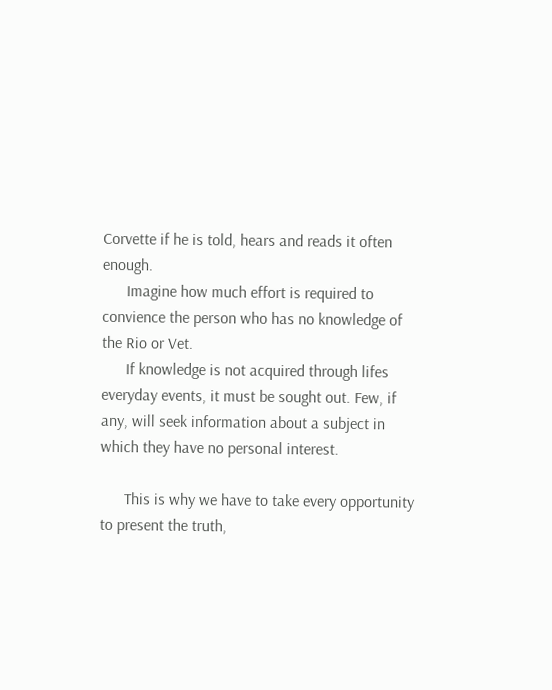Corvette if he is told, hears and reads it often enough.
      Imagine how much effort is required to convience the person who has no knowledge of the Rio or Vet.
      If knowledge is not acquired through lifes everyday events, it must be sought out. Few, if any, will seek information about a subject in which they have no personal interest.

      This is why we have to take every opportunity to present the truth,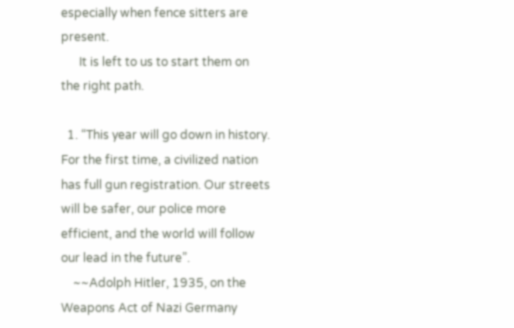especially when fence sitters are present.
      It is left to us to start them on the right path.

  1. “This year will go down in history. For the first time, a civilized nation has full gun registration. Our streets will be safer, our police more efficient, and the world will follow our lead in the future”.
    ~~Adolph Hitler, 1935, on the Weapons Act of Nazi Germany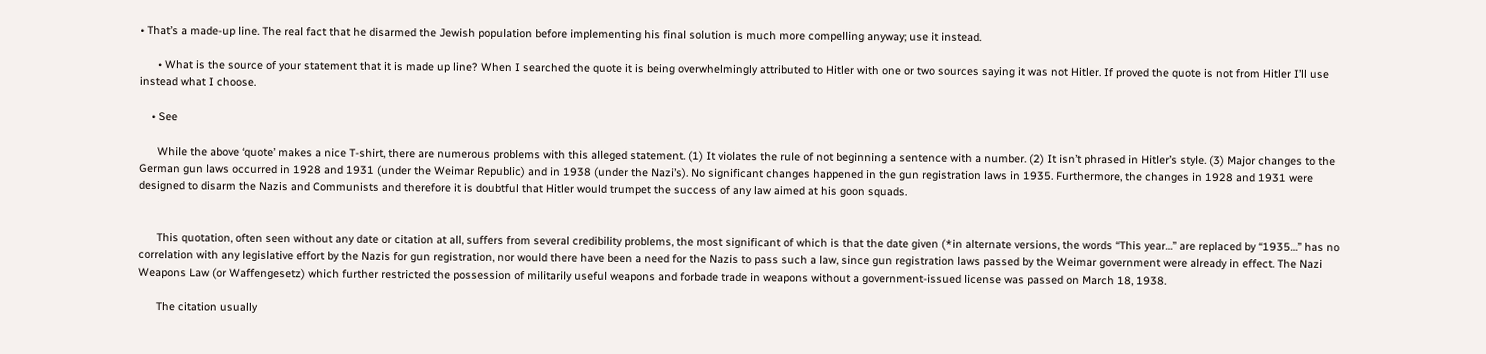• That’s a made-up line. The real fact that he disarmed the Jewish population before implementing his final solution is much more compelling anyway; use it instead.

      • What is the source of your statement that it is made up line? When I searched the quote it is being overwhelmingly attributed to Hitler with one or two sources saying it was not Hitler. If proved the quote is not from Hitler I’ll use instead what I choose.

    • See

      While the above ‘quote’ makes a nice T-shirt, there are numerous problems with this alleged statement. (1) It violates the rule of not beginning a sentence with a number. (2) It isn’t phrased in Hitler’s style. (3) Major changes to the German gun laws occurred in 1928 and 1931 (under the Weimar Republic) and in 1938 (under the Nazi’s). No significant changes happened in the gun registration laws in 1935. Furthermore, the changes in 1928 and 1931 were designed to disarm the Nazis and Communists and therefore it is doubtful that Hitler would trumpet the success of any law aimed at his goon squads.


      This quotation, often seen without any date or citation at all, suffers from several credibility problems, the most significant of which is that the date given (*in alternate versions, the words “This year…” are replaced by “1935…” has no correlation with any legislative effort by the Nazis for gun registration, nor would there have been a need for the Nazis to pass such a law, since gun registration laws passed by the Weimar government were already in effect. The Nazi Weapons Law (or Waffengesetz) which further restricted the possession of militarily useful weapons and forbade trade in weapons without a government-issued license was passed on March 18, 1938.

      The citation usually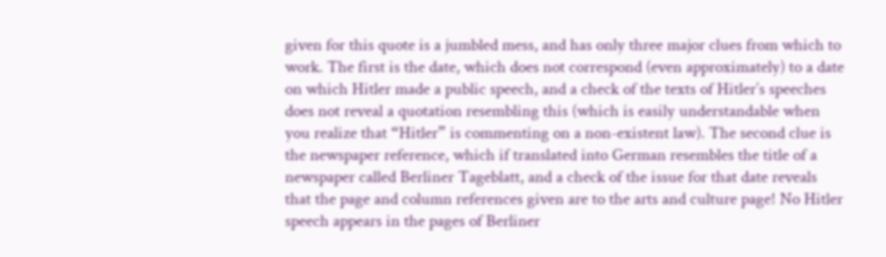given for this quote is a jumbled mess, and has only three major clues from which to work. The first is the date, which does not correspond (even approximately) to a date on which Hitler made a public speech, and a check of the texts of Hitler’s speeches does not reveal a quotation resembling this (which is easily understandable when you realize that “Hitler” is commenting on a non-existent law). The second clue is the newspaper reference, which if translated into German resembles the title of a newspaper called Berliner Tageblatt, and a check of the issue for that date reveals that the page and column references given are to the arts and culture page! No Hitler speech appears in the pages of Berliner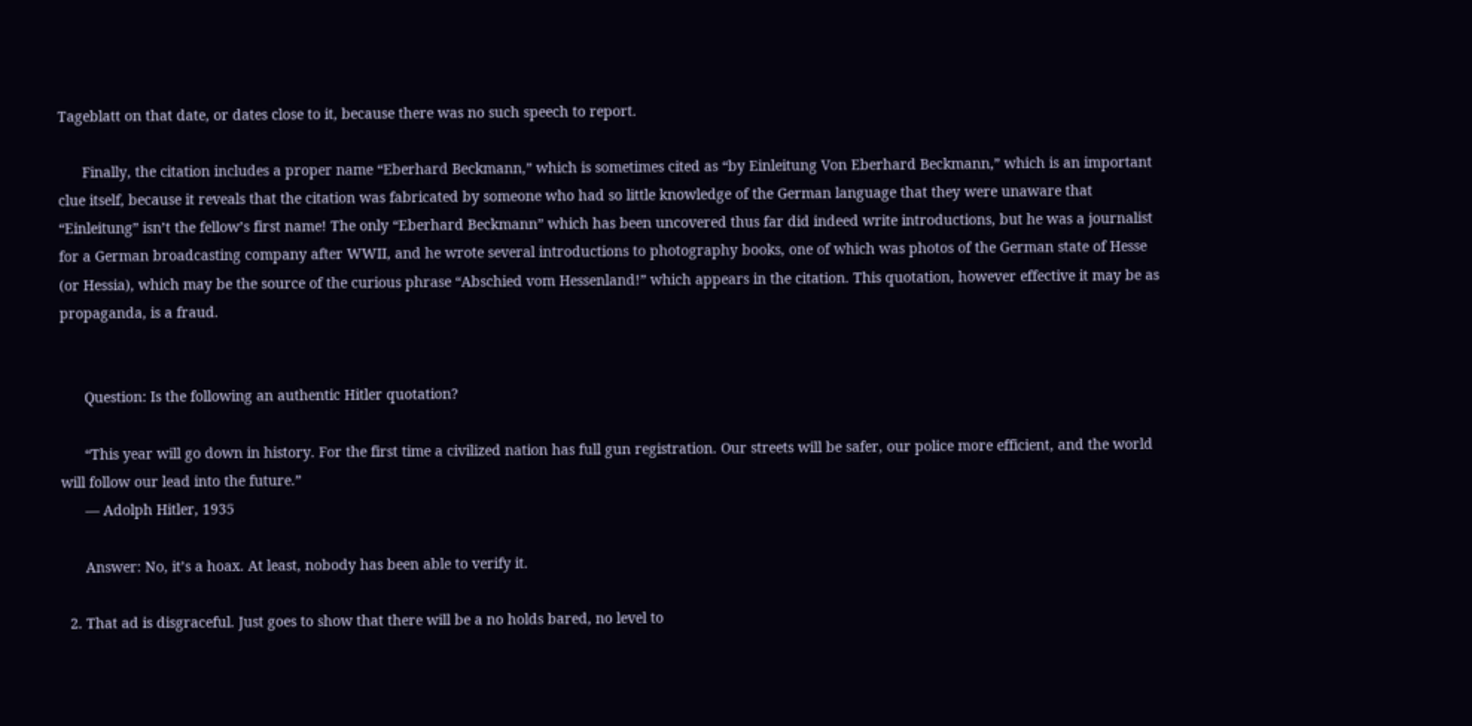Tageblatt on that date, or dates close to it, because there was no such speech to report.

      Finally, the citation includes a proper name “Eberhard Beckmann,” which is sometimes cited as “by Einleitung Von Eberhard Beckmann,” which is an important clue itself, because it reveals that the citation was fabricated by someone who had so little knowledge of the German language that they were unaware that “Einleitung” isn’t the fellow’s first name! The only “Eberhard Beckmann” which has been uncovered thus far did indeed write introductions, but he was a journalist for a German broadcasting company after WWII, and he wrote several introductions to photography books, one of which was photos of the German state of Hesse (or Hessia), which may be the source of the curious phrase “Abschied vom Hessenland!” which appears in the citation. This quotation, however effective it may be as propaganda, is a fraud.


      Question: Is the following an authentic Hitler quotation?

      “This year will go down in history. For the first time a civilized nation has full gun registration. Our streets will be safer, our police more efficient, and the world will follow our lead into the future.”
      — Adolph Hitler, 1935

      Answer: No, it’s a hoax. At least, nobody has been able to verify it.

  2. That ad is disgraceful. Just goes to show that there will be a no holds bared, no level to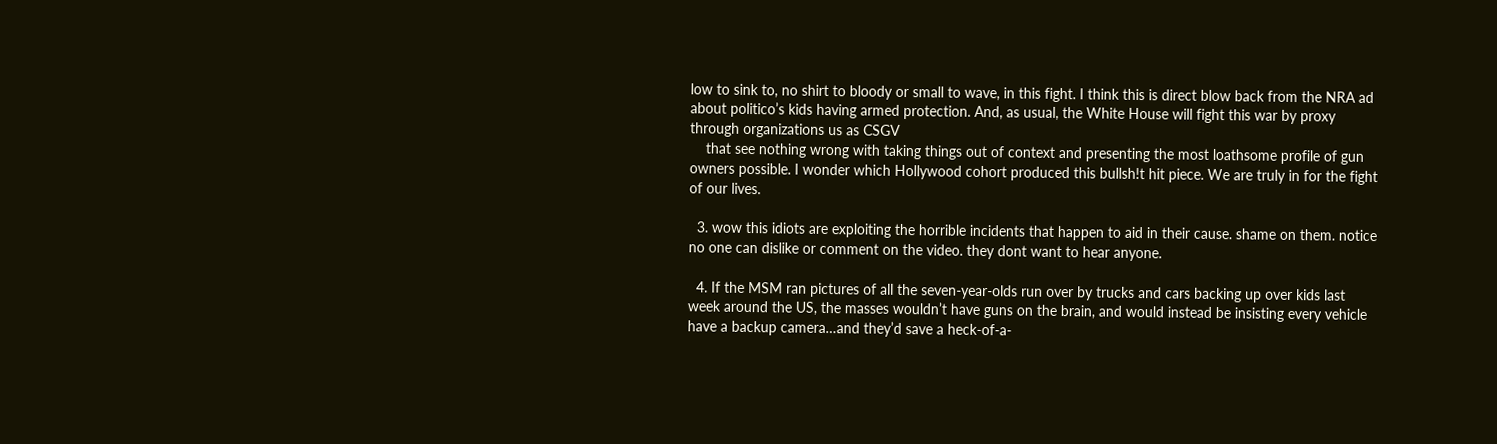low to sink to, no shirt to bloody or small to wave, in this fight. I think this is direct blow back from the NRA ad about politico’s kids having armed protection. And, as usual, the White House will fight this war by proxy through organizations us as CSGV
    that see nothing wrong with taking things out of context and presenting the most loathsome profile of gun owners possible. I wonder which Hollywood cohort produced this bullsh!t hit piece. We are truly in for the fight of our lives.

  3. wow this idiots are exploiting the horrible incidents that happen to aid in their cause. shame on them. notice no one can dislike or comment on the video. they dont want to hear anyone.

  4. If the MSM ran pictures of all the seven-year-olds run over by trucks and cars backing up over kids last week around the US, the masses wouldn’t have guns on the brain, and would instead be insisting every vehicle have a backup camera…and they’d save a heck-of-a-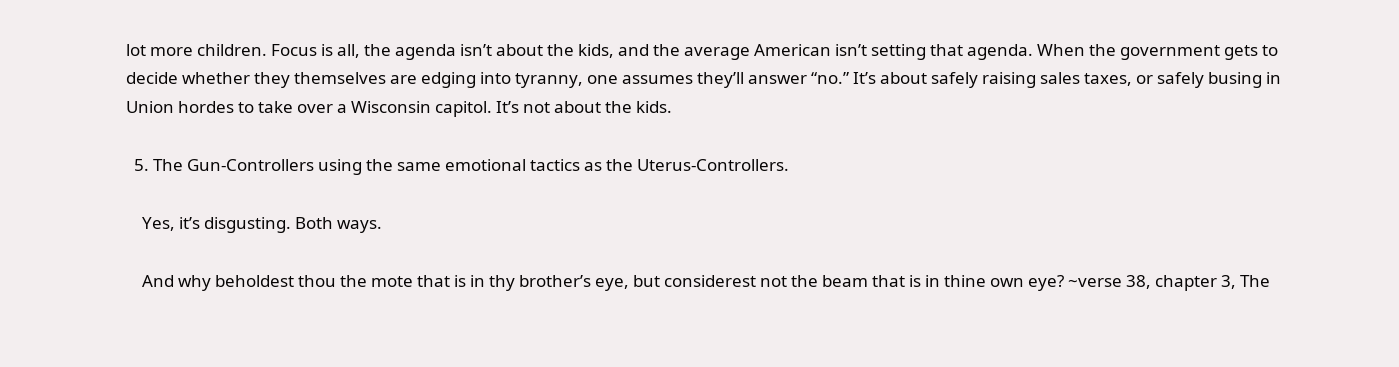lot more children. Focus is all, the agenda isn’t about the kids, and the average American isn’t setting that agenda. When the government gets to decide whether they themselves are edging into tyranny, one assumes they’ll answer “no.” It’s about safely raising sales taxes, or safely busing in Union hordes to take over a Wisconsin capitol. It’s not about the kids.

  5. The Gun-Controllers using the same emotional tactics as the Uterus-Controllers.

    Yes, it’s disgusting. Both ways.

    And why beholdest thou the mote that is in thy brother’s eye, but considerest not the beam that is in thine own eye? ~verse 38, chapter 3, The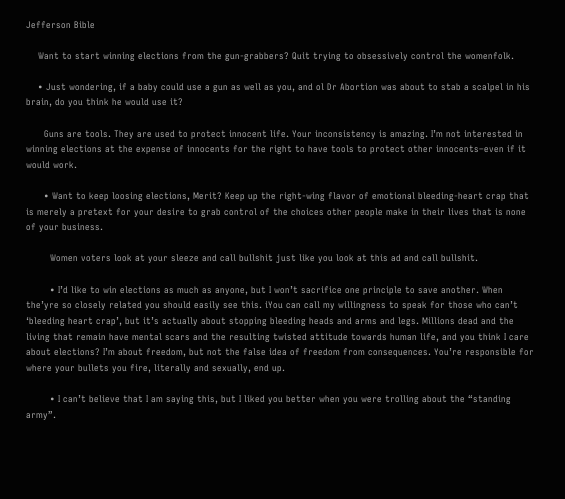Jefferson Bible

    Want to start winning elections from the gun-grabbers? Quit trying to obsessively control the womenfolk.

    • Just wondering, if a baby could use a gun as well as you, and ol Dr Abortion was about to stab a scalpel in his brain, do you think he would use it?

      Guns are tools. They are used to protect innocent life. Your inconsistency is amazing. I’m not interested in winning elections at the expense of innocents for the right to have tools to protect other innocents–even if it would work.

      • Want to keep loosing elections, Merit? Keep up the right-wing flavor of emotional bleeding-heart crap that is merely a pretext for your desire to grab control of the choices other people make in their lives that is none of your business.

        Women voters look at your sleeze and call bullshit just like you look at this ad and call bullshit.

        • I’d like to win elections as much as anyone, but I won’t sacrifice one principle to save another. When the’yre so closely related you should easily see this. iYou can call my willingness to speak for those who can’t ‘bleeding heart crap’, but it’s actually about stopping bleeding heads and arms and legs. Millions dead and the living that remain have mental scars and the resulting twisted attitude towards human life, and you think I care about elections? I’m about freedom, but not the false idea of freedom from consequences. You’re responsible for where your bullets you fire, literally and sexually, end up.

        • I can’t believe that I am saying this, but I liked you better when you were trolling about the “standing army”.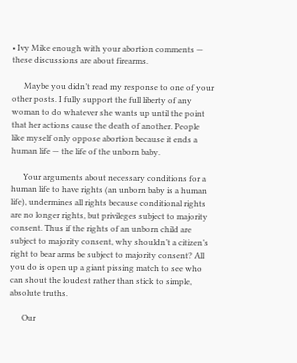• Ivy Mike enough with your abortion comments — these discussions are about firearms.

      Maybe you didn’t read my response to one of your other posts. I fully support the full liberty of any woman to do whatever she wants up until the point that her actions cause the death of another. People like myself only oppose abortion because it ends a human life — the life of the unborn baby.

      Your arguments about necessary conditions for a human life to have rights (an unborn baby is a human life), undermines all rights because conditional rights are no longer rights, but privileges subject to majority consent. Thus if the rights of an unborn child are subject to majority consent, why shouldn’t a citizen’s right to bear arms be subject to majority consent? All you do is open up a giant pissing match to see who can shout the loudest rather than stick to simple, absolute truths.

      Our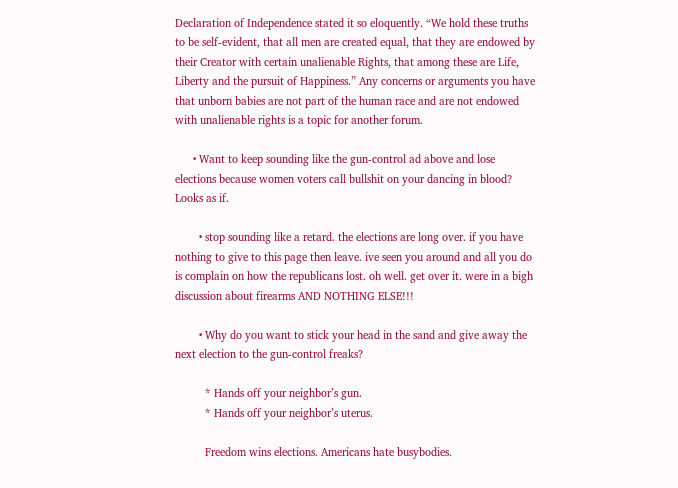Declaration of Independence stated it so eloquently. “We hold these truths to be self-evident, that all men are created equal, that they are endowed by their Creator with certain unalienable Rights, that among these are Life, Liberty and the pursuit of Happiness.” Any concerns or arguments you have that unborn babies are not part of the human race and are not endowed with unalienable rights is a topic for another forum.

      • Want to keep sounding like the gun-control ad above and lose elections because women voters call bullshit on your dancing in blood? Looks as if.

        • stop sounding like a retard. the elections are long over. if you have nothing to give to this page then leave. ive seen you around and all you do is complain on how the republicans lost. oh well. get over it. were in a bigh discussion about firearms AND NOTHING ELSE!!!

        • Why do you want to stick your head in the sand and give away the next election to the gun-control freaks?

          * Hands off your neighbor’s gun.
          * Hands off your neighbor’s uterus.

          Freedom wins elections. Americans hate busybodies.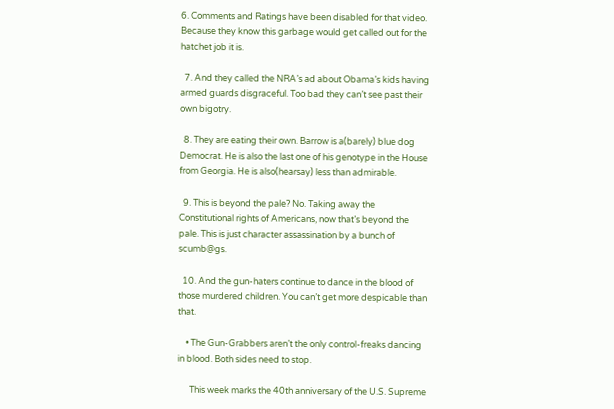6. Comments and Ratings have been disabled for that video. Because they know this garbage would get called out for the hatchet job it is.

  7. And they called the NRA’s ad about Obama’s kids having armed guards disgraceful. Too bad they can’t see past their own bigotry.

  8. They are eating their own. Barrow is a(barely) blue dog Democrat. He is also the last one of his genotype in the House from Georgia. He is also(hearsay) less than admirable.

  9. This is beyond the pale? No. Taking away the Constitutional rights of Americans, now that’s beyond the pale. This is just character assassination by a bunch of scumb@gs.

  10. And the gun-haters continue to dance in the blood of those murdered children. You can’t get more despicable than that.

    • The Gun-Grabbers aren’t the only control-freaks dancing in blood. Both sides need to stop.

      This week marks the 40th anniversary of the U.S. Supreme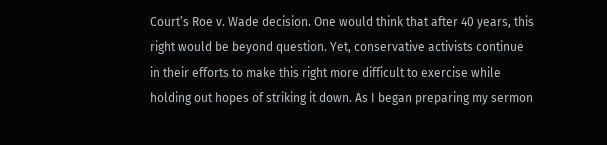Court’s Roe v. Wade decision. One would think that after 40 years, this right would be beyond question. Yet, conservative activists continue in their efforts to make this right more difficult to exercise while holding out hopes of striking it down. As I began preparing my sermon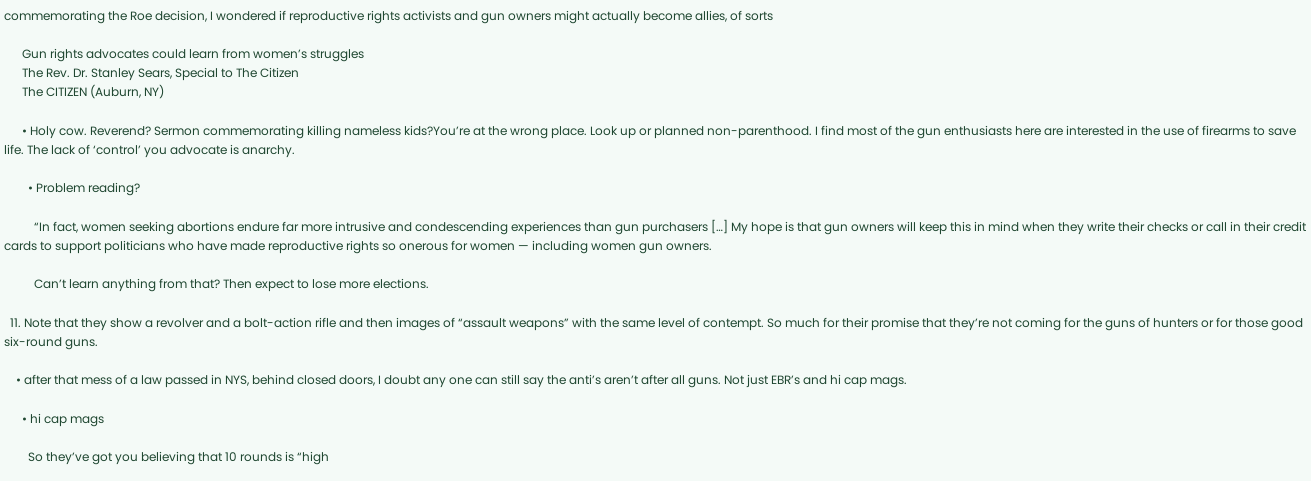commemorating the Roe decision, I wondered if reproductive rights activists and gun owners might actually become allies, of sorts

      Gun rights advocates could learn from women’s struggles
      The Rev. Dr. Stanley Sears, Special to The Citizen
      The CITIZEN (Auburn, NY)

      • Holy cow. Reverend? Sermon commemorating killing nameless kids?You’re at the wrong place. Look up or planned non-parenthood. I find most of the gun enthusiasts here are interested in the use of firearms to save life. The lack of ‘control’ you advocate is anarchy.

        • Problem reading?

          “In fact, women seeking abortions endure far more intrusive and condescending experiences than gun purchasers […] My hope is that gun owners will keep this in mind when they write their checks or call in their credit cards to support politicians who have made reproductive rights so onerous for women — including women gun owners.

          Can’t learn anything from that? Then expect to lose more elections.

  11. Note that they show a revolver and a bolt-action rifle and then images of “assault weapons” with the same level of contempt. So much for their promise that they’re not coming for the guns of hunters or for those good six-round guns.

    • after that mess of a law passed in NYS, behind closed doors, I doubt any one can still say the anti’s aren’t after all guns. Not just EBR’s and hi cap mags.

      • hi cap mags

        So they’ve got you believing that 10 rounds is “high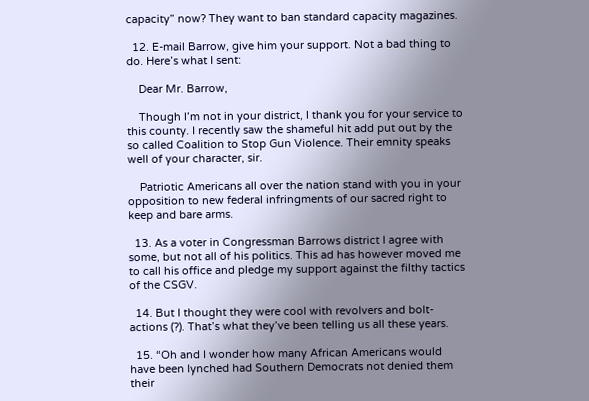capacity” now? They want to ban standard capacity magazines.

  12. E-mail Barrow, give him your support. Not a bad thing to do. Here’s what I sent:

    Dear Mr. Barrow,

    Though I’m not in your district, I thank you for your service to this county. I recently saw the shameful hit add put out by the so called Coalition to Stop Gun Violence. Their emnity speaks well of your character, sir.

    Patriotic Americans all over the nation stand with you in your opposition to new federal infringments of our sacred right to keep and bare arms.

  13. As a voter in Congressman Barrows district I agree with some, but not all of his politics. This ad has however moved me to call his office and pledge my support against the filthy tactics of the CSGV.

  14. But I thought they were cool with revolvers and bolt-actions (?). That’s what they’ve been telling us all these years.

  15. “Oh and I wonder how many African Americans would have been lynched had Southern Democrats not denied them their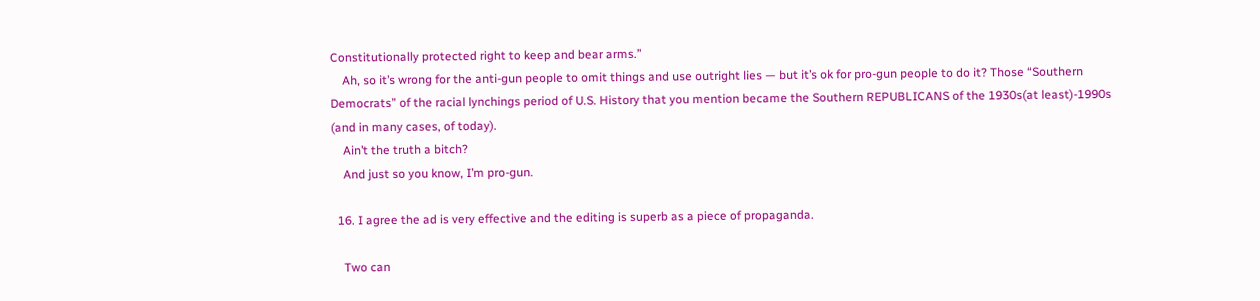Constitutionally protected right to keep and bear arms.”
    Ah, so it’s wrong for the anti-gun people to omit things and use outright lies — but it’s ok for pro-gun people to do it? Those “Southern Democrats” of the racial lynchings period of U.S. History that you mention became the Southern REPUBLICANS of the 1930s(at least)-1990s (and in many cases, of today).
    Ain’t the truth a bitch?
    And just so you know, I’m pro-gun.

  16. I agree the ad is very effective and the editing is superb as a piece of propaganda.

    Two can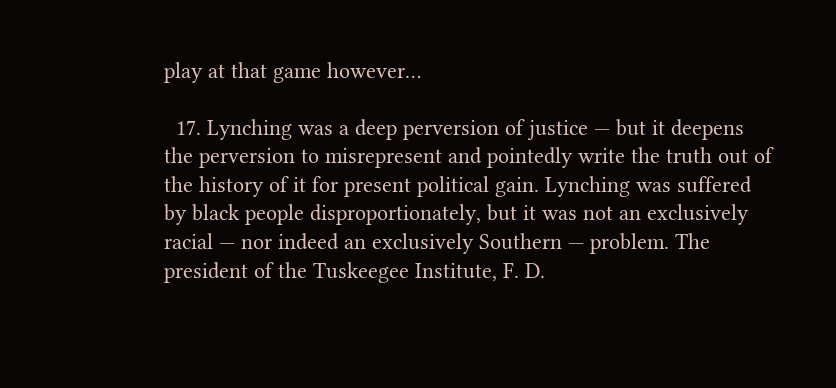play at that game however…

  17. Lynching was a deep perversion of justice — but it deepens the perversion to misrepresent and pointedly write the truth out of the history of it for present political gain. Lynching was suffered by black people disproportionately, but it was not an exclusively racial — nor indeed an exclusively Southern — problem. The president of the Tuskeegee Institute, F. D.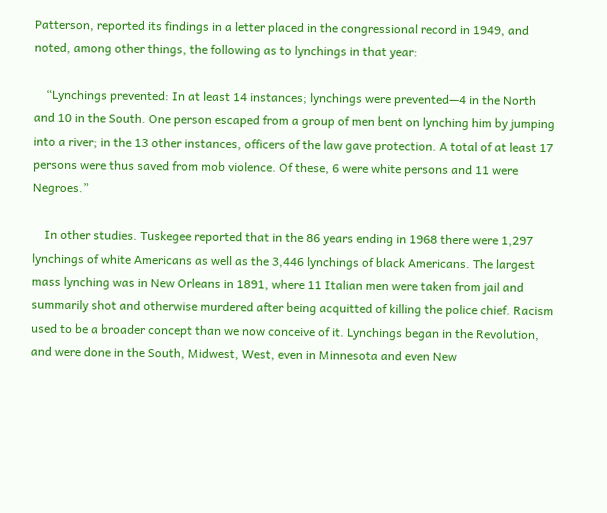Patterson, reported its findings in a letter placed in the congressional record in 1949, and noted, among other things, the following as to lynchings in that year:

    “Lynchings prevented: In at least 14 instances; lynchings were prevented—4 in the North and 10 in the South. One person escaped from a group of men bent on lynching him by jumping into a river; in the 13 other instances, officers of the law gave protection. A total of at least 17 persons were thus saved from mob violence. Of these, 6 were white persons and 11 were Negroes.”

    In other studies. Tuskegee reported that in the 86 years ending in 1968 there were 1,297 lynchings of white Americans as well as the 3,446 lynchings of black Americans. The largest mass lynching was in New Orleans in 1891, where 11 Italian men were taken from jail and summarily shot and otherwise murdered after being acquitted of killing the police chief. Racism used to be a broader concept than we now conceive of it. Lynchings began in the Revolution, and were done in the South, Midwest, West, even in Minnesota and even New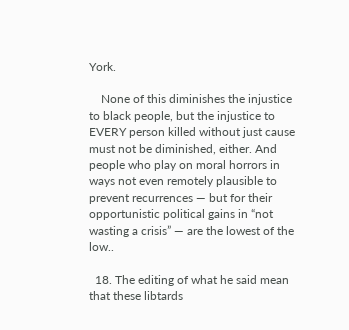York.

    None of this diminishes the injustice to black people, but the injustice to EVERY person killed without just cause must not be diminished, either. And people who play on moral horrors in ways not even remotely plausible to prevent recurrences — but for their opportunistic political gains in “not wasting a crisis” — are the lowest of the low..

  18. The editing of what he said mean that these libtards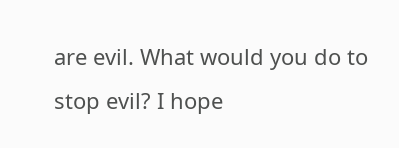are evil. What would you do to stop evil? I hope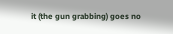it (the gun grabbing) goes no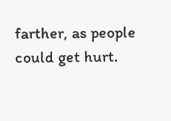farther, as people could get hurt.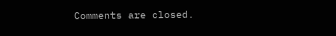Comments are closed.